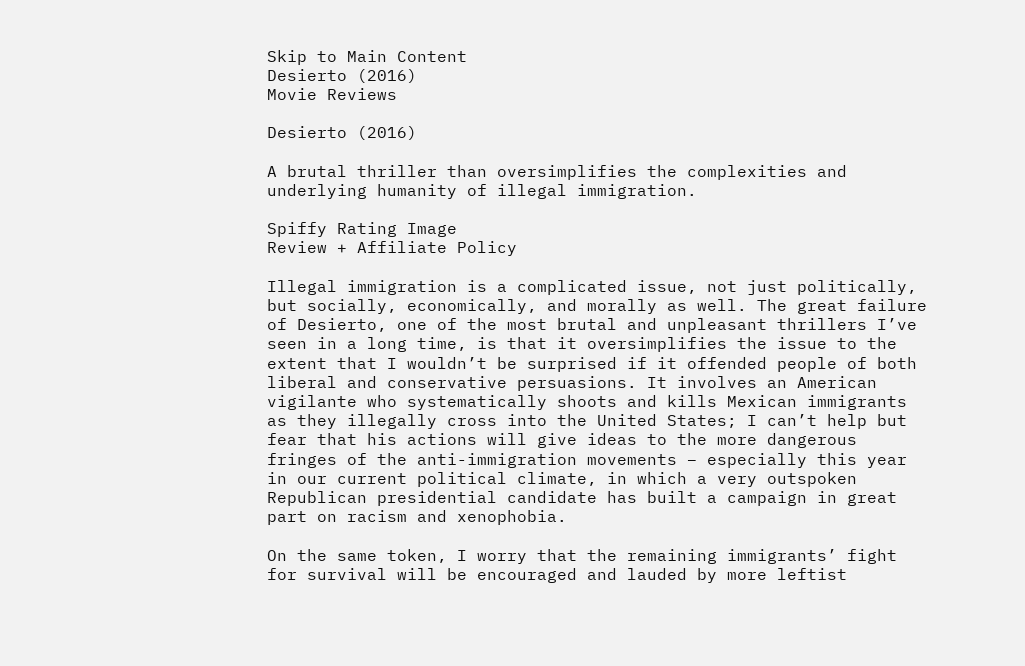Skip to Main Content
Desierto (2016)
Movie Reviews

Desierto (2016)

A brutal thriller than oversimplifies the complexities and underlying humanity of illegal immigration.

Spiffy Rating Image
Review + Affiliate Policy

Illegal immigration is a complicated issue, not just politically, but socially, economically, and morally as well. The great failure of Desierto, one of the most brutal and unpleasant thrillers I’ve seen in a long time, is that it oversimplifies the issue to the extent that I wouldn’t be surprised if it offended people of both liberal and conservative persuasions. It involves an American vigilante who systematically shoots and kills Mexican immigrants as they illegally cross into the United States; I can’t help but fear that his actions will give ideas to the more dangerous fringes of the anti-immigration movements – especially this year in our current political climate, in which a very outspoken Republican presidential candidate has built a campaign in great part on racism and xenophobia.

On the same token, I worry that the remaining immigrants’ fight for survival will be encouraged and lauded by more leftist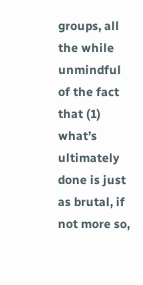groups, all the while unmindful of the fact that (1) what’s ultimately done is just as brutal, if not more so,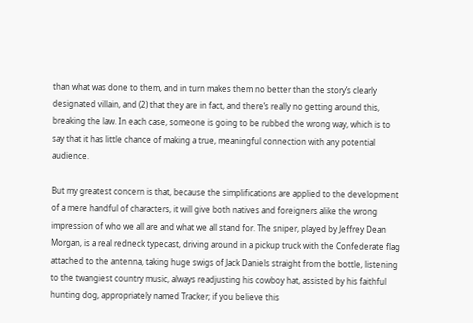than what was done to them, and in turn makes them no better than the story’s clearly designated villain, and (2) that they are in fact, and there’s really no getting around this, breaking the law. In each case, someone is going to be rubbed the wrong way, which is to say that it has little chance of making a true, meaningful connection with any potential audience.

But my greatest concern is that, because the simplifications are applied to the development of a mere handful of characters, it will give both natives and foreigners alike the wrong impression of who we all are and what we all stand for. The sniper, played by Jeffrey Dean Morgan, is a real redneck typecast, driving around in a pickup truck with the Confederate flag attached to the antenna, taking huge swigs of Jack Daniels straight from the bottle, listening to the twangiest country music, always readjusting his cowboy hat, assisted by his faithful hunting dog, appropriately named Tracker; if you believe this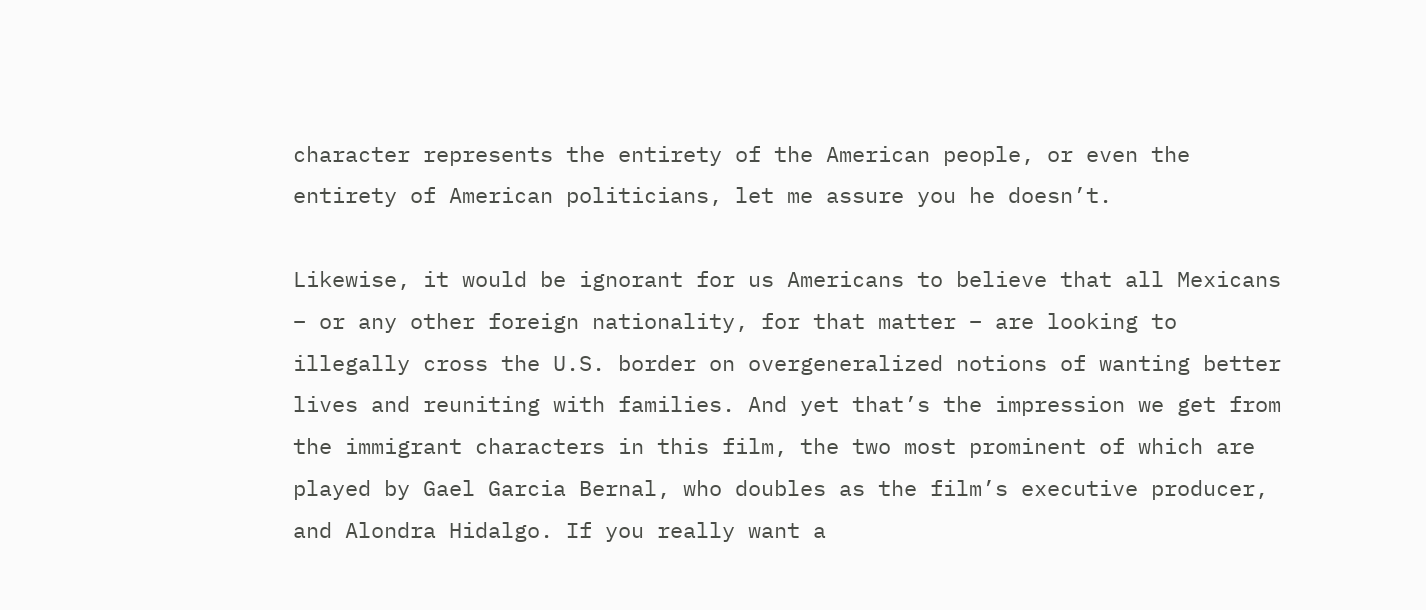character represents the entirety of the American people, or even the entirety of American politicians, let me assure you he doesn’t.

Likewise, it would be ignorant for us Americans to believe that all Mexicans – or any other foreign nationality, for that matter – are looking to illegally cross the U.S. border on overgeneralized notions of wanting better lives and reuniting with families. And yet that’s the impression we get from the immigrant characters in this film, the two most prominent of which are played by Gael Garcia Bernal, who doubles as the film’s executive producer, and Alondra Hidalgo. If you really want a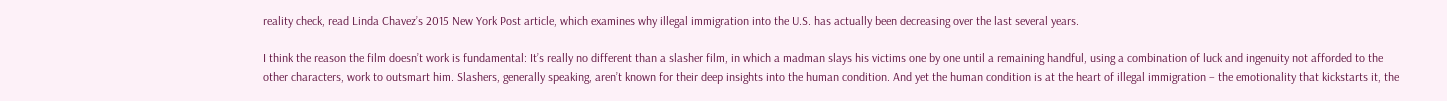reality check, read Linda Chavez’s 2015 New York Post article, which examines why illegal immigration into the U.S. has actually been decreasing over the last several years.

I think the reason the film doesn’t work is fundamental: It’s really no different than a slasher film, in which a madman slays his victims one by one until a remaining handful, using a combination of luck and ingenuity not afforded to the other characters, work to outsmart him. Slashers, generally speaking, aren’t known for their deep insights into the human condition. And yet the human condition is at the heart of illegal immigration – the emotionality that kickstarts it, the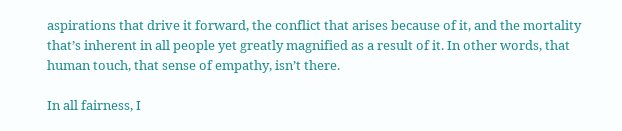aspirations that drive it forward, the conflict that arises because of it, and the mortality that’s inherent in all people yet greatly magnified as a result of it. In other words, that human touch, that sense of empathy, isn’t there.

In all fairness, I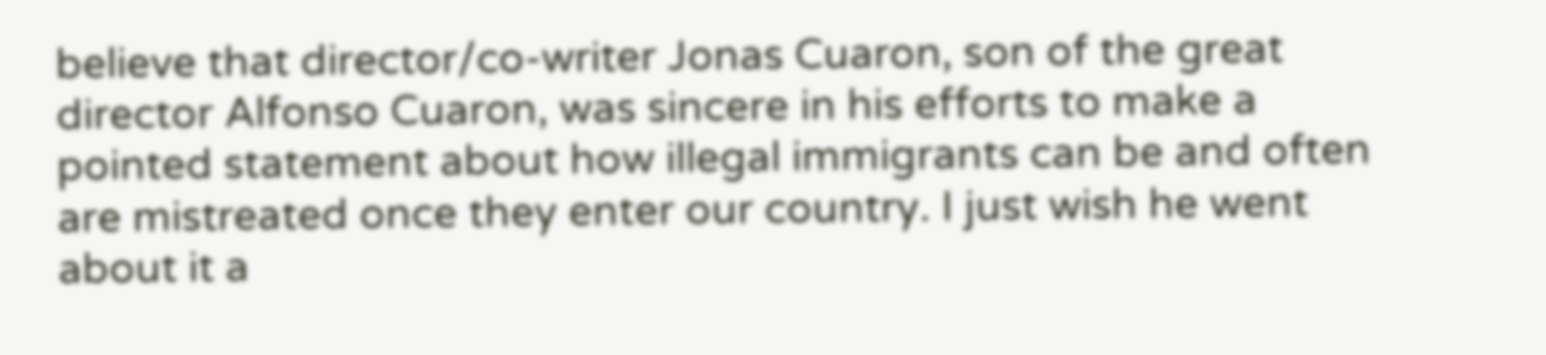believe that director/co-writer Jonas Cuaron, son of the great director Alfonso Cuaron, was sincere in his efforts to make a pointed statement about how illegal immigrants can be and often are mistreated once they enter our country. I just wish he went about it a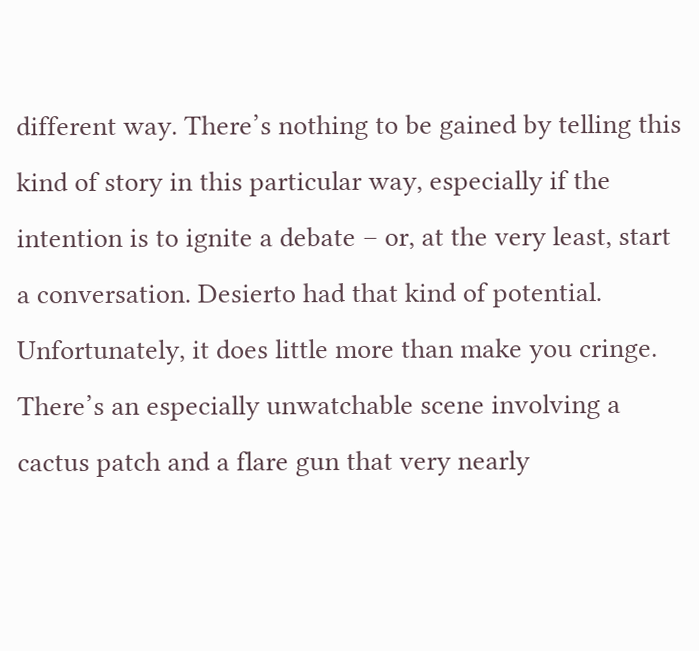different way. There’s nothing to be gained by telling this kind of story in this particular way, especially if the intention is to ignite a debate – or, at the very least, start a conversation. Desierto had that kind of potential. Unfortunately, it does little more than make you cringe. There’s an especially unwatchable scene involving a cactus patch and a flare gun that very nearly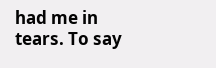had me in tears. To say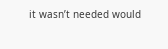it wasn’t needed would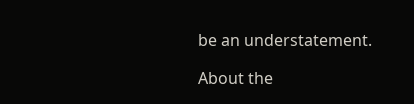be an understatement.

About the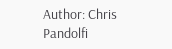Author: Chris Pandolfi